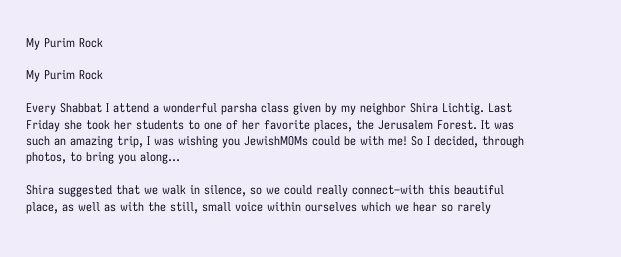My Purim Rock

My Purim Rock

Every Shabbat I attend a wonderful parsha class given by my neighbor Shira Lichtig. Last Friday she took her students to one of her favorite places, the Jerusalem Forest. It was such an amazing trip, I was wishing you JewishMOMs could be with me! So I decided, through photos, to bring you along…

Shira suggested that we walk in silence, so we could really connect–with this beautiful place, as well as with the still, small voice within ourselves which we hear so rarely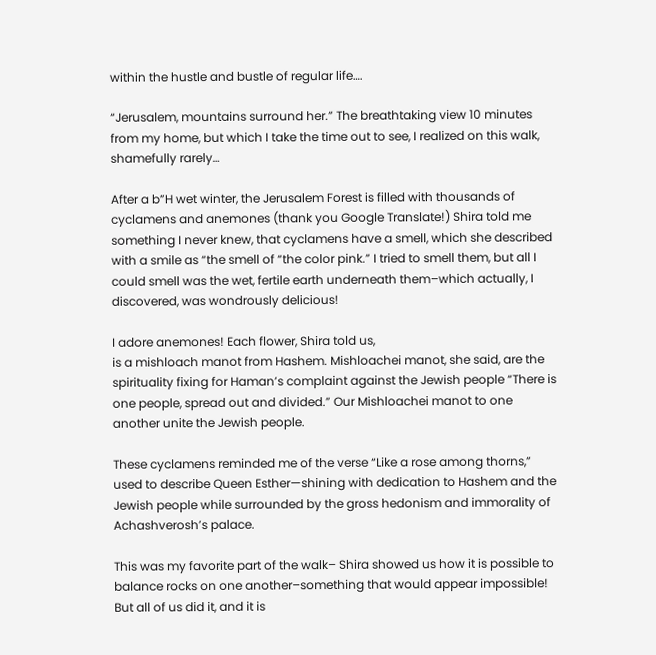within the hustle and bustle of regular life….

“Jerusalem, mountains surround her.” The breathtaking view 10 minutes from my home, but which I take the time out to see, I realized on this walk, shamefully rarely…

After a b”H wet winter, the Jerusalem Forest is filled with thousands of cyclamens and anemones (thank you Google Translate!) Shira told me something I never knew, that cyclamens have a smell, which she described with a smile as “the smell of “the color pink.” I tried to smell them, but all I could smell was the wet, fertile earth underneath them–which actually, I discovered, was wondrously delicious!

I adore anemones! Each flower, Shira told us,
is a mishloach manot from Hashem. Mishloachei manot, she said, are the spirituality fixing for Haman’s complaint against the Jewish people “There is one people, spread out and divided.” Our Mishloachei manot to one another unite the Jewish people.

These cyclamens reminded me of the verse “Like a rose among thorns,” used to describe Queen Esther—shining with dedication to Hashem and the Jewish people while surrounded by the gross hedonism and immorality of Achashverosh’s palace.

This was my favorite part of the walk– Shira showed us how it is possible to balance rocks on one another–something that would appear impossible! But all of us did it, and it is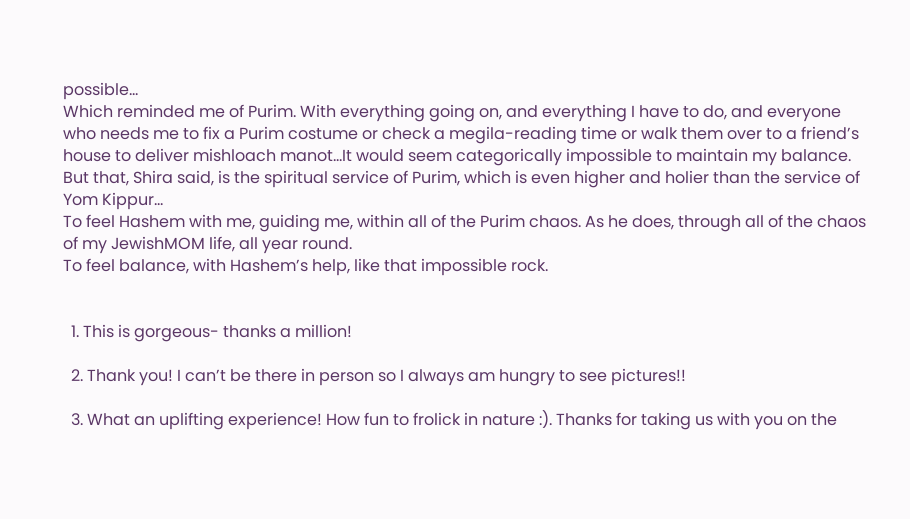possible…
Which reminded me of Purim. With everything going on, and everything I have to do, and everyone who needs me to fix a Purim costume or check a megila-reading time or walk them over to a friend’s house to deliver mishloach manot…It would seem categorically impossible to maintain my balance.
But that, Shira said, is the spiritual service of Purim, which is even higher and holier than the service of Yom Kippur…
To feel Hashem with me, guiding me, within all of the Purim chaos. As he does, through all of the chaos of my JewishMOM life, all year round.
To feel balance, with Hashem’s help, like that impossible rock.


  1. This is gorgeous- thanks a million!

  2. Thank you! I can’t be there in person so I always am hungry to see pictures!!

  3. What an uplifting experience! How fun to frolick in nature :). Thanks for taking us with you on the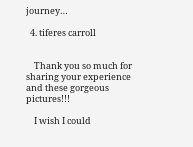journey…

  4. tiferes carroll


    Thank you so much for sharing your experience and these gorgeous pictures!!!

    I wish I could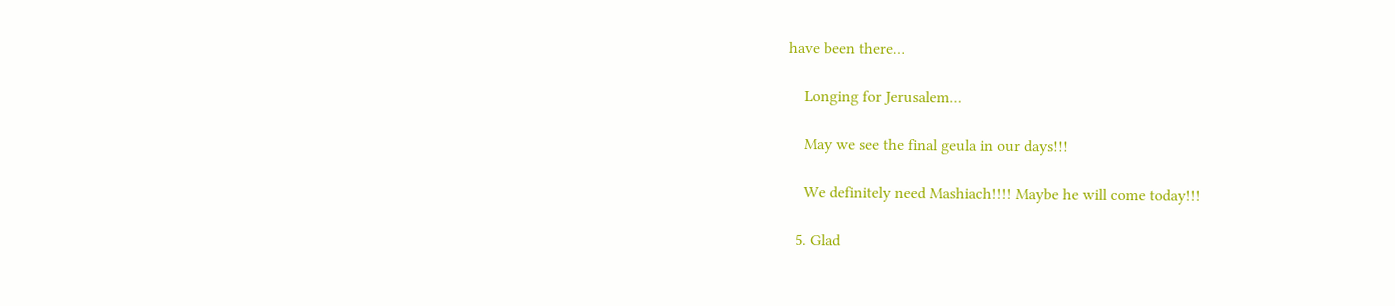have been there…

    Longing for Jerusalem…

    May we see the final geula in our days!!!

    We definitely need Mashiach!!!! Maybe he will come today!!!

  5. Glad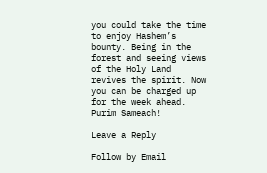you could take the time to enjoy Hashem’s bounty. Being in the forest and seeing views of the Holy Land revives the spirit. Now you can be charged up for the week ahead. Purim Sameach!

Leave a Reply

Follow by Email